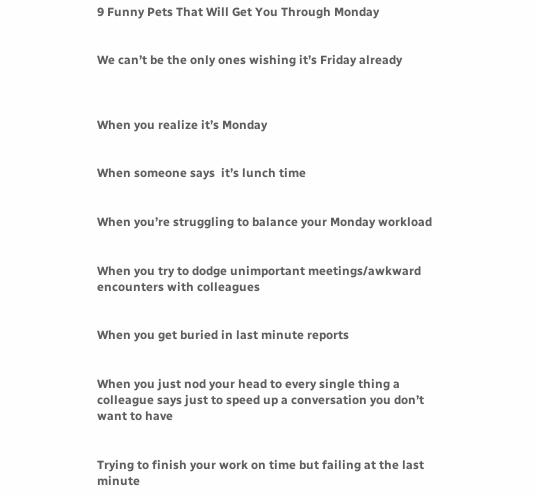9 Funny Pets That Will Get You Through Monday


We can’t be the only ones wishing it’s Friday already



When you realize it’s Monday


When someone says  it’s lunch time


When you’re struggling to balance your Monday workload


When you try to dodge unimportant meetings/awkward encounters with colleagues


When you get buried in last minute reports


When you just nod your head to every single thing a colleague says just to speed up a conversation you don’t want to have


Trying to finish your work on time but failing at the last minute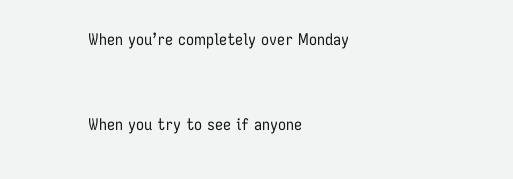When you’re completely over Monday


When you try to see if anyone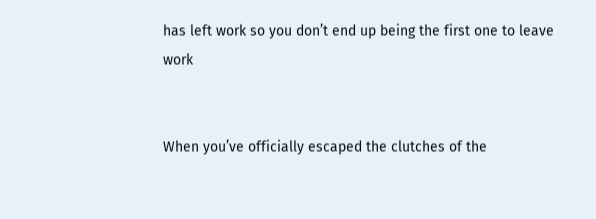has left work so you don’t end up being the first one to leave work


When you’ve officially escaped the clutches of the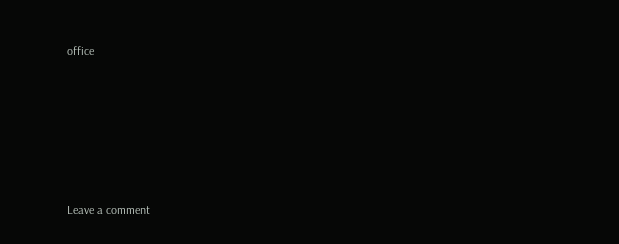office






Leave a comment